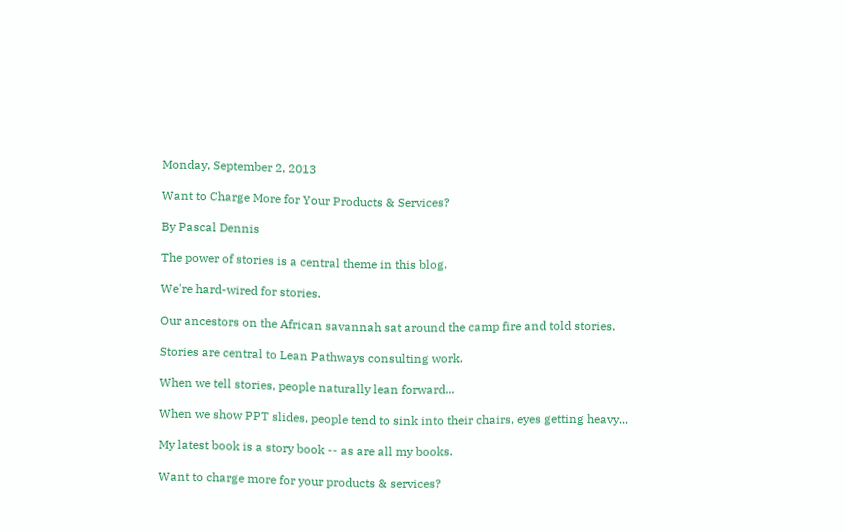Monday, September 2, 2013

Want to Charge More for Your Products & Services?

By Pascal Dennis

The power of stories is a central theme in this blog.

We're hard-wired for stories.

Our ancestors on the African savannah sat around the camp fire and told stories.

Stories are central to Lean Pathways consulting work.

When we tell stories, people naturally lean forward...

When we show PPT slides, people tend to sink into their chairs, eyes getting heavy...

My latest book is a story book -- as are all my books.

Want to charge more for your products & services?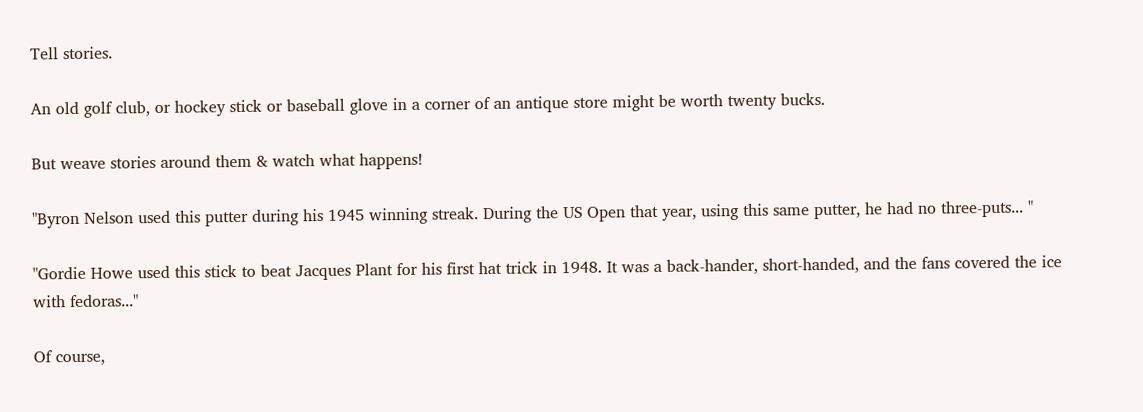Tell stories.

An old golf club, or hockey stick or baseball glove in a corner of an antique store might be worth twenty bucks.

But weave stories around them & watch what happens!

"Byron Nelson used this putter during his 1945 winning streak. During the US Open that year, using this same putter, he had no three-puts... "

"Gordie Howe used this stick to beat Jacques Plant for his first hat trick in 1948. It was a back-hander, short-handed, and the fans covered the ice with fedoras..."

Of course,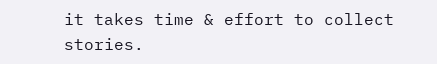it takes time & effort to collect stories.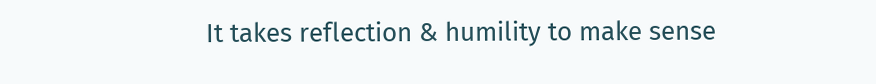It takes reflection & humility to make sense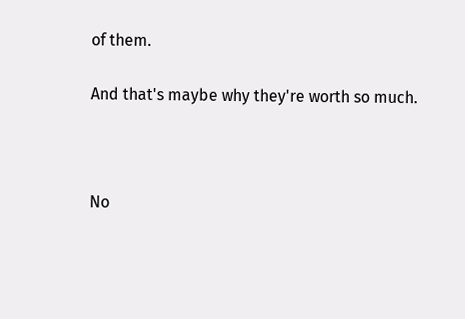of them.

And that's maybe why they're worth so much.



No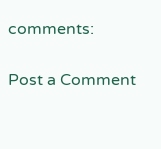comments:

Post a Comment